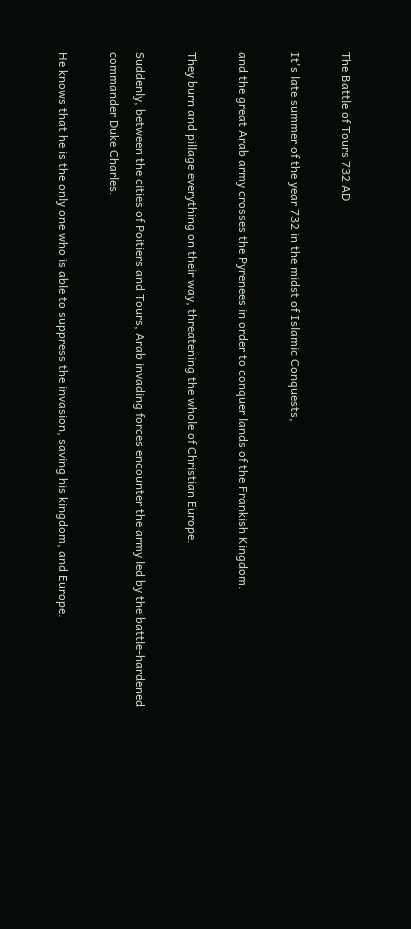The Battle of Tours 732 AD

It's late summer of the year 732 in the midst of Islamic Conquests,

and the great Arab army crosses the Pyrenees in order to conquer lands of the Frankish Kingdom.

They burn and pillage everything on their way, threatening the whole of Christian Europe.

Suddenly, between the cities of Poitiers and Tours, Arab invading forces encounter the army led by the battle-hardened commander Duke Charles.

He knows that he is the only one who is able to suppress the invasion, saving his kingdom, and Europe.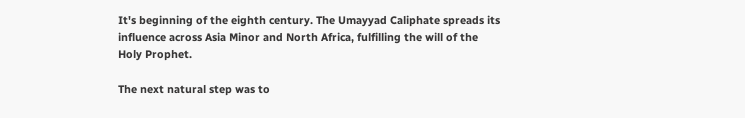It's beginning of the eighth century. The Umayyad Caliphate spreads its influence across Asia Minor and North Africa, fulfilling the will of the Holy Prophet.

The next natural step was to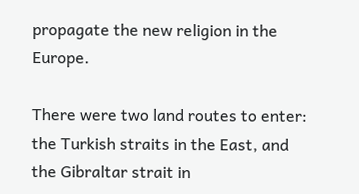propagate the new religion in the Europe.

There were two land routes to enter: the Turkish straits in the East, and the Gibraltar strait in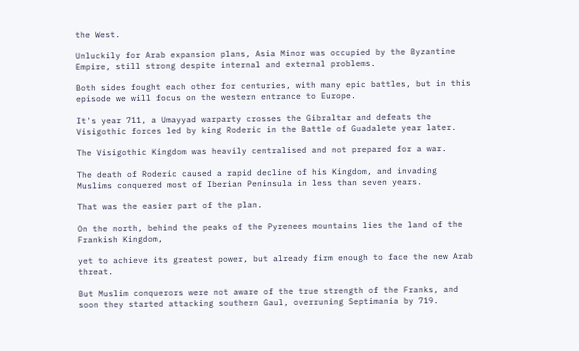the West.

Unluckily for Arab expansion plans, Asia Minor was occupied by the Byzantine Empire, still strong despite internal and external problems.

Both sides fought each other for centuries, with many epic battles, but in this episode we will focus on the western entrance to Europe.

It's year 711, a Umayyad warparty crosses the Gibraltar and defeats the Visigothic forces led by king Roderic in the Battle of Guadalete year later.

The Visigothic Kingdom was heavily centralised and not prepared for a war.

The death of Roderic caused a rapid decline of his Kingdom, and invading Muslims conquered most of Iberian Peninsula in less than seven years.

That was the easier part of the plan.

On the north, behind the peaks of the Pyrenees mountains lies the land of the Frankish Kingdom,

yet to achieve its greatest power, but already firm enough to face the new Arab threat.

But Muslim conquerors were not aware of the true strength of the Franks, and soon they started attacking southern Gaul, overruning Septimania by 719.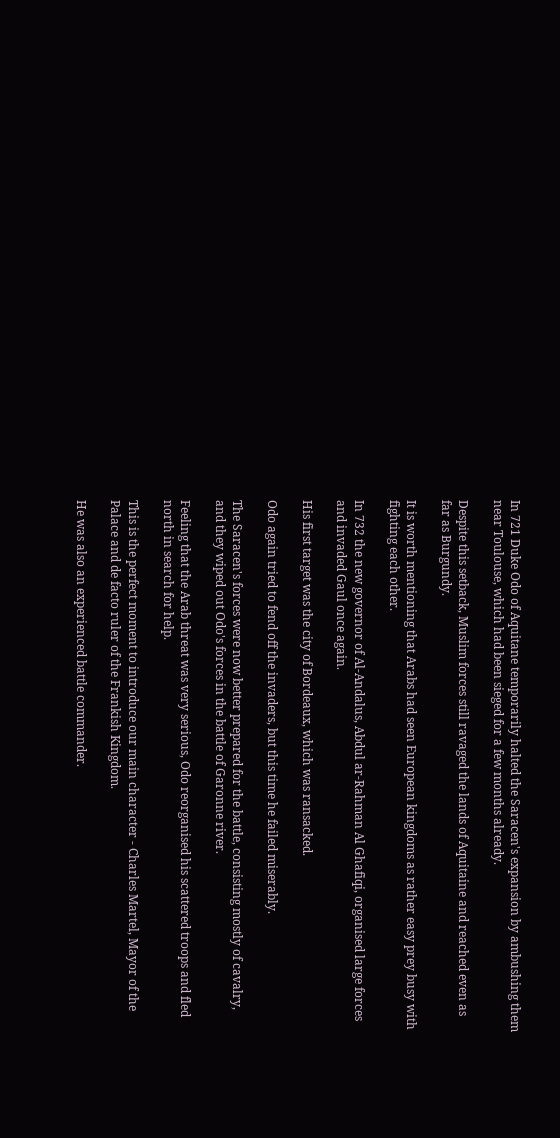In 721 Duke Odo of Aquitane temporarily halted the Saracen's expansion by ambushing them near Toulouse, which had been sieged for a few months already.

Despite this setback, Muslim forces still ravaged the lands of Aquitaine and reached even as far as Burgundy.

It is worth mentioning that Arabs had seen European kingdoms as rather easy prey busy with fighting each other.

In 732 the new governor of Al-Andalus, Abdul ar-Rahman Al Ghafiqi, organised large forces and invaded Gaul once again.

His first target was the city of Bordeaux, which was ransacked.

Odo again tried to fend off the invaders, but this time he failed miserably.

The Saracen's forces were now better prepared for the battle, consisting mostly of cavalry, and they wiped out Odo's forces in the battle of Garonne river.

Feeling that the Arab threat was very serious, Odo reorganised his scattered troops and fled north in search for help.

This is the perfect moment to introduce our main character - Charles Martel, Mayor of the Palace and de facto ruler of the Frankish Kingdom.

He was also an experienced battle commander.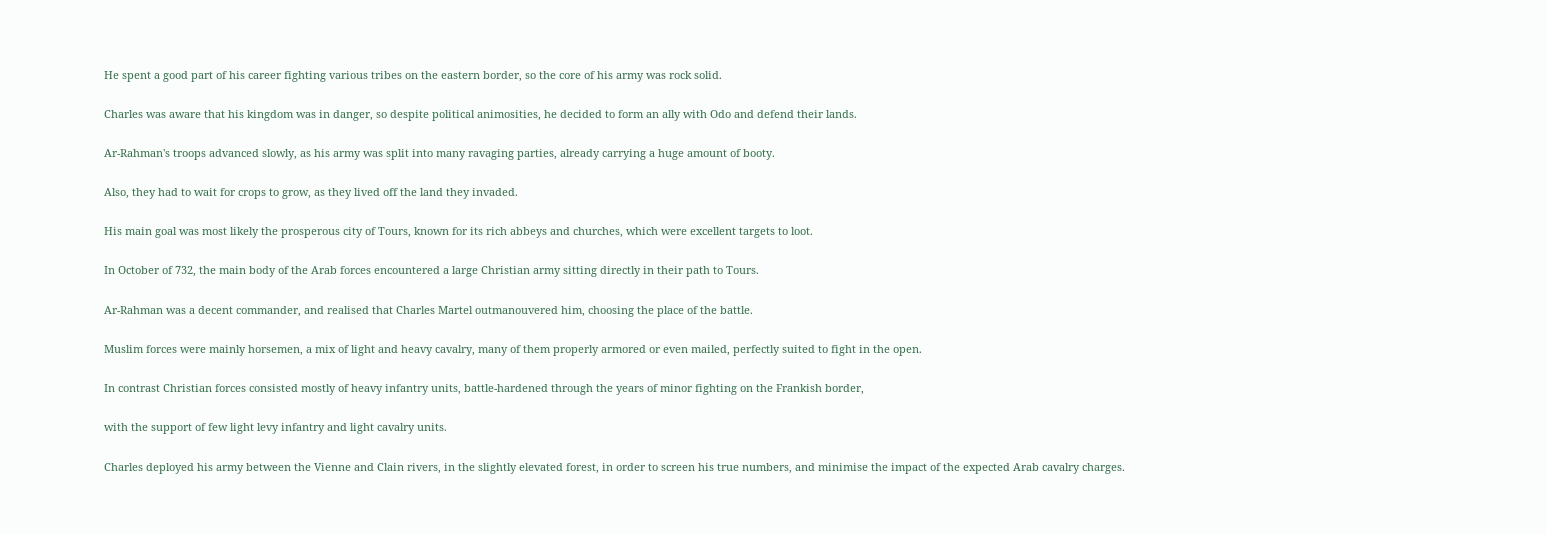He spent a good part of his career fighting various tribes on the eastern border, so the core of his army was rock solid.

Charles was aware that his kingdom was in danger, so despite political animosities, he decided to form an ally with Odo and defend their lands.

Ar-Rahman's troops advanced slowly, as his army was split into many ravaging parties, already carrying a huge amount of booty.

Also, they had to wait for crops to grow, as they lived off the land they invaded.

His main goal was most likely the prosperous city of Tours, known for its rich abbeys and churches, which were excellent targets to loot.

In October of 732, the main body of the Arab forces encountered a large Christian army sitting directly in their path to Tours.

Ar-Rahman was a decent commander, and realised that Charles Martel outmanouvered him, choosing the place of the battle.

Muslim forces were mainly horsemen, a mix of light and heavy cavalry, many of them properly armored or even mailed, perfectly suited to fight in the open.

In contrast Christian forces consisted mostly of heavy infantry units, battle-hardened through the years of minor fighting on the Frankish border,

with the support of few light levy infantry and light cavalry units.

Charles deployed his army between the Vienne and Clain rivers, in the slightly elevated forest, in order to screen his true numbers, and minimise the impact of the expected Arab cavalry charges.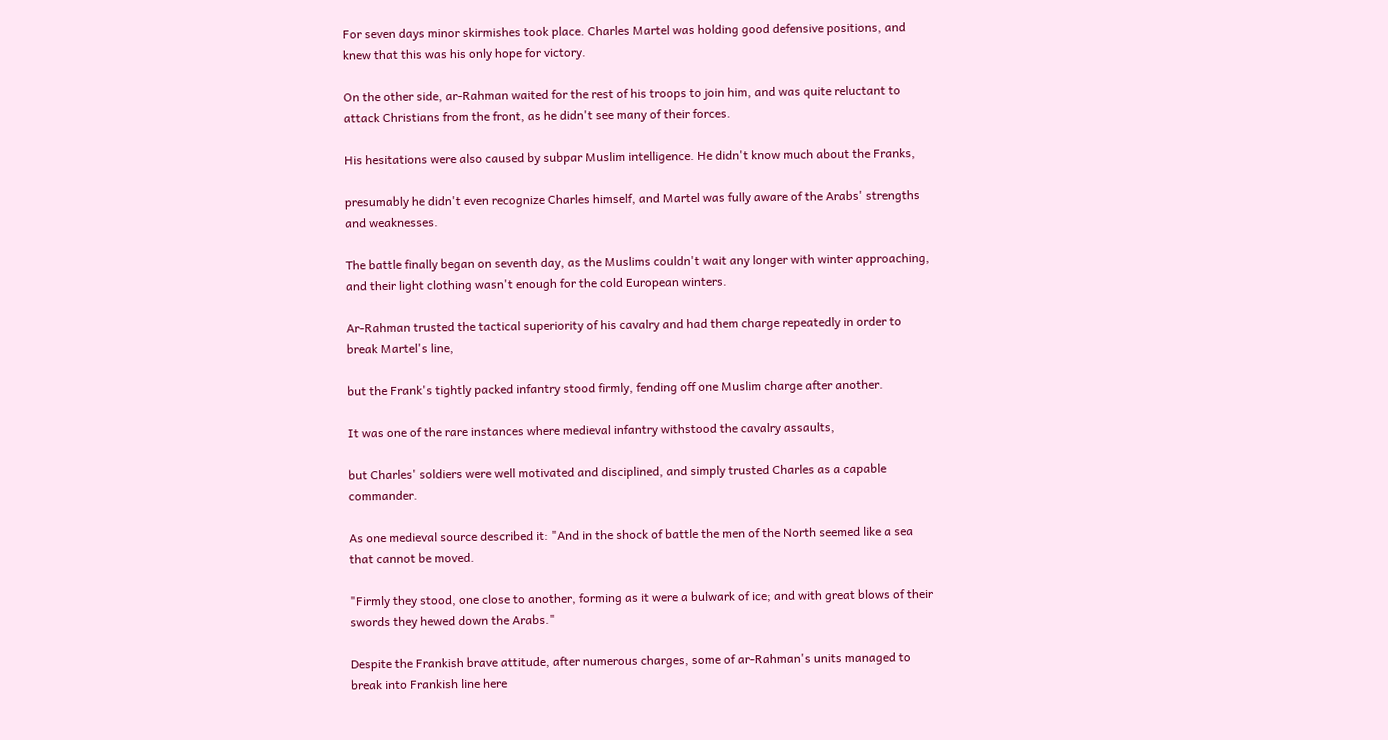For seven days minor skirmishes took place. Charles Martel was holding good defensive positions, and knew that this was his only hope for victory.

On the other side, ar-Rahman waited for the rest of his troops to join him, and was quite reluctant to attack Christians from the front, as he didn't see many of their forces.

His hesitations were also caused by subpar Muslim intelligence. He didn't know much about the Franks,

presumably he didn't even recognize Charles himself, and Martel was fully aware of the Arabs' strengths and weaknesses.

The battle finally began on seventh day, as the Muslims couldn't wait any longer with winter approaching, and their light clothing wasn't enough for the cold European winters.

Ar-Rahman trusted the tactical superiority of his cavalry and had them charge repeatedly in order to break Martel's line,

but the Frank's tightly packed infantry stood firmly, fending off one Muslim charge after another.

It was one of the rare instances where medieval infantry withstood the cavalry assaults,

but Charles' soldiers were well motivated and disciplined, and simply trusted Charles as a capable commander.

As one medieval source described it: "And in the shock of battle the men of the North seemed like a sea that cannot be moved.

"Firmly they stood, one close to another, forming as it were a bulwark of ice; and with great blows of their swords they hewed down the Arabs."

Despite the Frankish brave attitude, after numerous charges, some of ar-Rahman's units managed to break into Frankish line here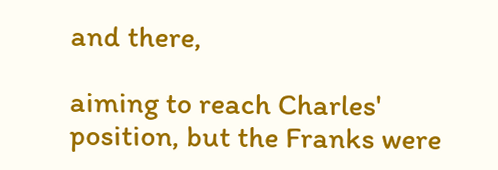and there,

aiming to reach Charles' position, but the Franks were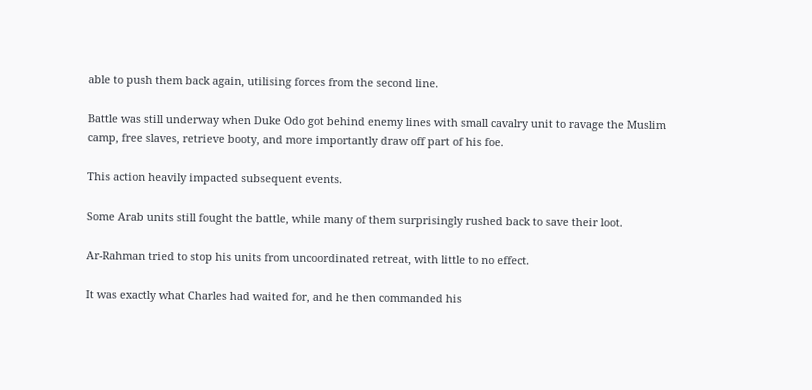able to push them back again, utilising forces from the second line.

Battle was still underway when Duke Odo got behind enemy lines with small cavalry unit to ravage the Muslim camp, free slaves, retrieve booty, and more importantly draw off part of his foe.

This action heavily impacted subsequent events.

Some Arab units still fought the battle, while many of them surprisingly rushed back to save their loot.

Ar-Rahman tried to stop his units from uncoordinated retreat, with little to no effect.

It was exactly what Charles had waited for, and he then commanded his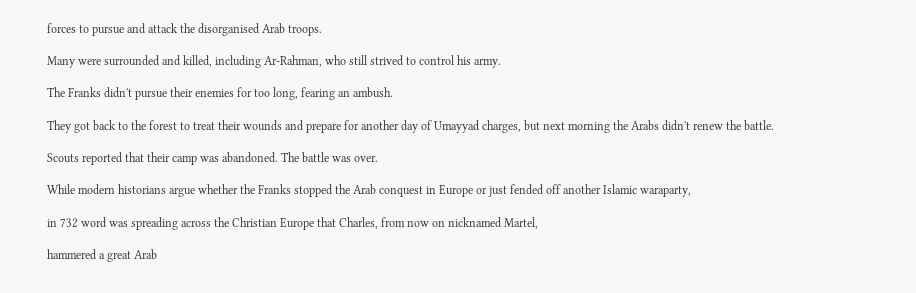forces to pursue and attack the disorganised Arab troops.

Many were surrounded and killed, including Ar-Rahman, who still strived to control his army.

The Franks didn't pursue their enemies for too long, fearing an ambush.

They got back to the forest to treat their wounds and prepare for another day of Umayyad charges, but next morning the Arabs didn't renew the battle.

Scouts reported that their camp was abandoned. The battle was over.

While modern historians argue whether the Franks stopped the Arab conquest in Europe or just fended off another Islamic waraparty,

in 732 word was spreading across the Christian Europe that Charles, from now on nicknamed Martel,

hammered a great Arab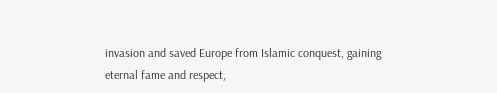invasion and saved Europe from Islamic conquest, gaining eternal fame and respect,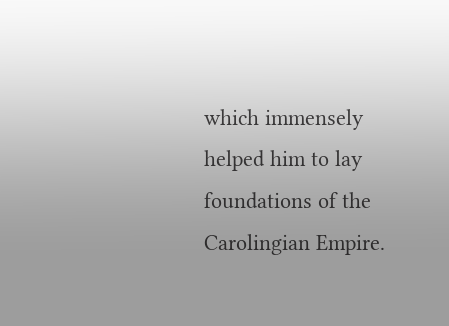which immensely helped him to lay foundations of the Carolingian Empire.